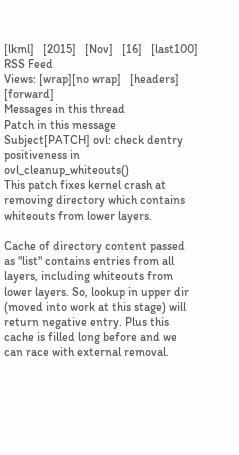[lkml]   [2015]   [Nov]   [16]   [last100]   RSS Feed
Views: [wrap][no wrap]   [headers]  [forward]
Messages in this thread
Patch in this message
Subject[PATCH] ovl: check dentry positiveness in ovl_cleanup_whiteouts()
This patch fixes kernel crash at removing directory which contains
whiteouts from lower layers.

Cache of directory content passed as "list" contains entries from all
layers, including whiteouts from lower layers. So, lookup in upper dir
(moved into work at this stage) will return negative entry. Plus this
cache is filled long before and we can race with external removal.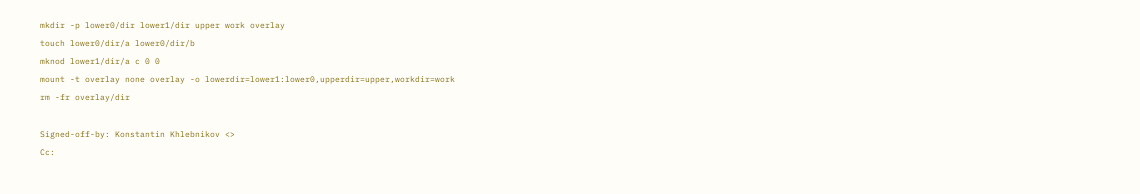mkdir -p lower0/dir lower1/dir upper work overlay
touch lower0/dir/a lower0/dir/b
mknod lower1/dir/a c 0 0
mount -t overlay none overlay -o lowerdir=lower1:lower0,upperdir=upper,workdir=work
rm -fr overlay/dir

Signed-off-by: Konstantin Khlebnikov <>
Cc: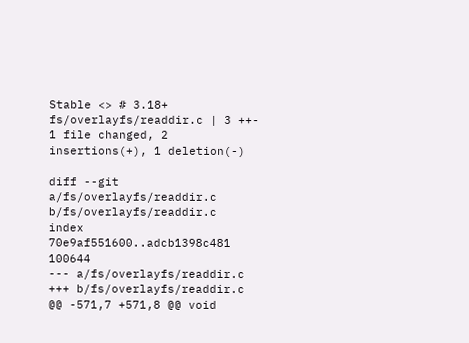Stable <> # 3.18+
fs/overlayfs/readdir.c | 3 ++-
1 file changed, 2 insertions(+), 1 deletion(-)

diff --git a/fs/overlayfs/readdir.c b/fs/overlayfs/readdir.c
index 70e9af551600..adcb1398c481 100644
--- a/fs/overlayfs/readdir.c
+++ b/fs/overlayfs/readdir.c
@@ -571,7 +571,8 @@ void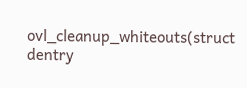ovl_cleanup_whiteouts(struct dentry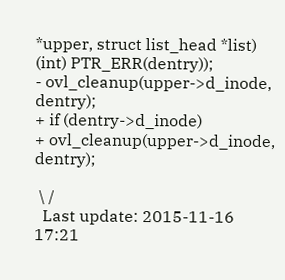*upper, struct list_head *list)
(int) PTR_ERR(dentry));
- ovl_cleanup(upper->d_inode, dentry);
+ if (dentry->d_inode)
+ ovl_cleanup(upper->d_inode, dentry);

 \ /
  Last update: 2015-11-16 17:21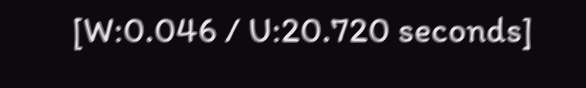[W:0.046 / U:20.720 seconds]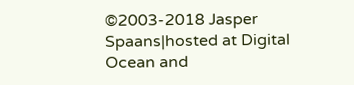©2003-2018 Jasper Spaans|hosted at Digital Ocean and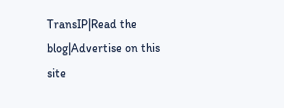TransIP|Read the blog|Advertise on this site